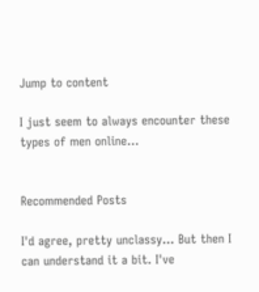Jump to content

I just seem to always encounter these types of men online...


Recommended Posts

I'd agree, pretty unclassy... But then I can understand it a bit. I've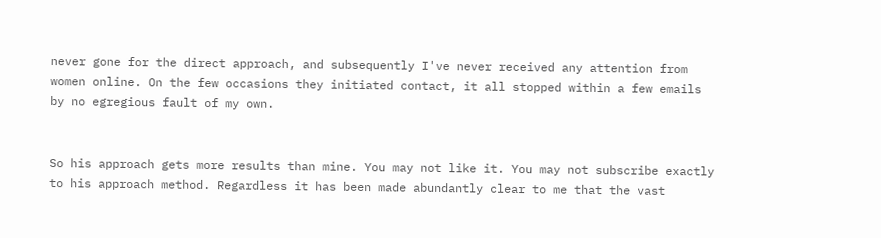never gone for the direct approach, and subsequently I've never received any attention from women online. On the few occasions they initiated contact, it all stopped within a few emails by no egregious fault of my own.


So his approach gets more results than mine. You may not like it. You may not subscribe exactly to his approach method. Regardless it has been made abundantly clear to me that the vast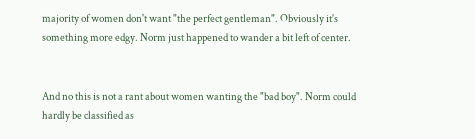majority of women don't want "the perfect gentleman". Obviously it's something more edgy. Norm just happened to wander a bit left of center.


And no this is not a rant about women wanting the "bad boy". Norm could hardly be classified as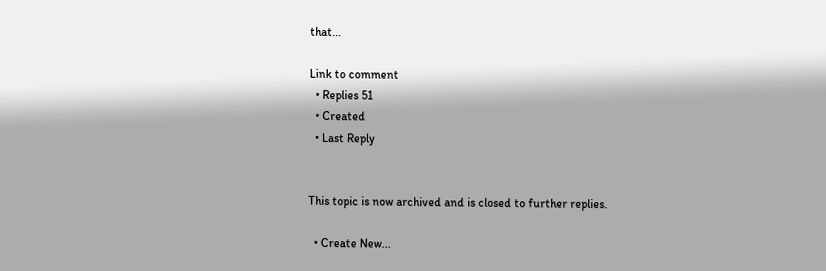that...

Link to comment
  • Replies 51
  • Created
  • Last Reply


This topic is now archived and is closed to further replies.

  • Create New...